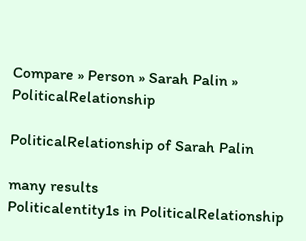Compare » Person » Sarah Palin » PoliticalRelationship

PoliticalRelationship of Sarah Palin

many results
Politicalentity1s in PoliticalRelationship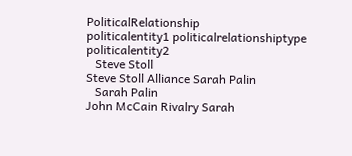PoliticalRelationship
politicalentity1 politicalrelationshiptype politicalentity2
   Steve Stoll
Steve Stoll Alliance Sarah Palin
   Sarah Palin
John McCain Rivalry Sarah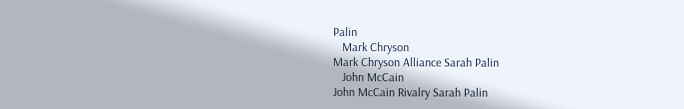Palin
   Mark Chryson
Mark Chryson Alliance Sarah Palin
   John McCain
John McCain Rivalry Sarah Palin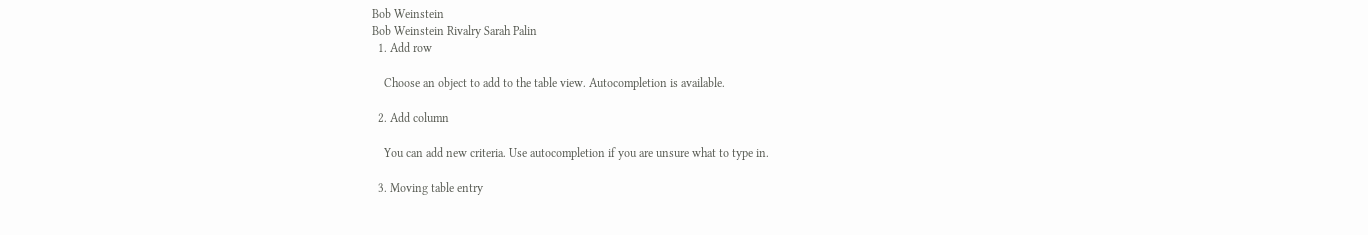Bob Weinstein
Bob Weinstein Rivalry Sarah Palin
  1. Add row

    Choose an object to add to the table view. Autocompletion is available.

  2. Add column

    You can add new criteria. Use autocompletion if you are unsure what to type in.

  3. Moving table entry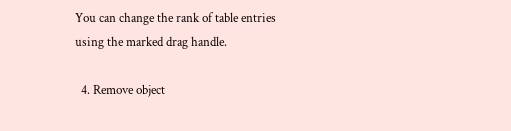You can change the rank of table entries using the marked drag handle.

  4. Remove object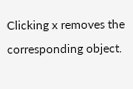Clicking x removes the corresponding object.